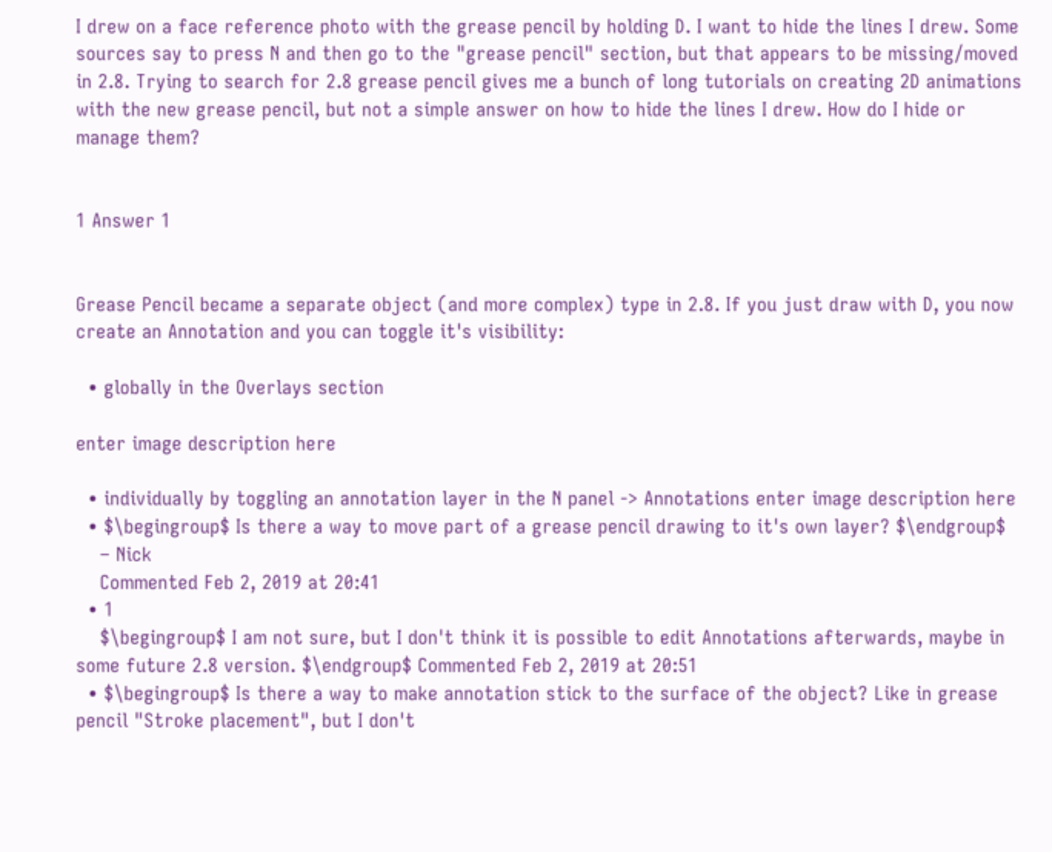I drew on a face reference photo with the grease pencil by holding D. I want to hide the lines I drew. Some sources say to press N and then go to the "grease pencil" section, but that appears to be missing/moved in 2.8. Trying to search for 2.8 grease pencil gives me a bunch of long tutorials on creating 2D animations with the new grease pencil, but not a simple answer on how to hide the lines I drew. How do I hide or manage them?


1 Answer 1


Grease Pencil became a separate object (and more complex) type in 2.8. If you just draw with D, you now create an Annotation and you can toggle it's visibility:

  • globally in the Overlays section

enter image description here

  • individually by toggling an annotation layer in the N panel -> Annotations enter image description here
  • $\begingroup$ Is there a way to move part of a grease pencil drawing to it's own layer? $\endgroup$
    – Nick
    Commented Feb 2, 2019 at 20:41
  • 1
    $\begingroup$ I am not sure, but I don't think it is possible to edit Annotations afterwards, maybe in some future 2.8 version. $\endgroup$ Commented Feb 2, 2019 at 20:51
  • $\begingroup$ Is there a way to make annotation stick to the surface of the object? Like in grease pencil "Stroke placement", but I don't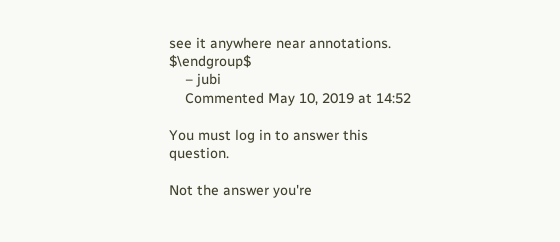see it anywhere near annotations. $\endgroup$
    – jubi
    Commented May 10, 2019 at 14:52

You must log in to answer this question.

Not the answer you're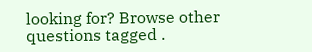looking for? Browse other questions tagged .